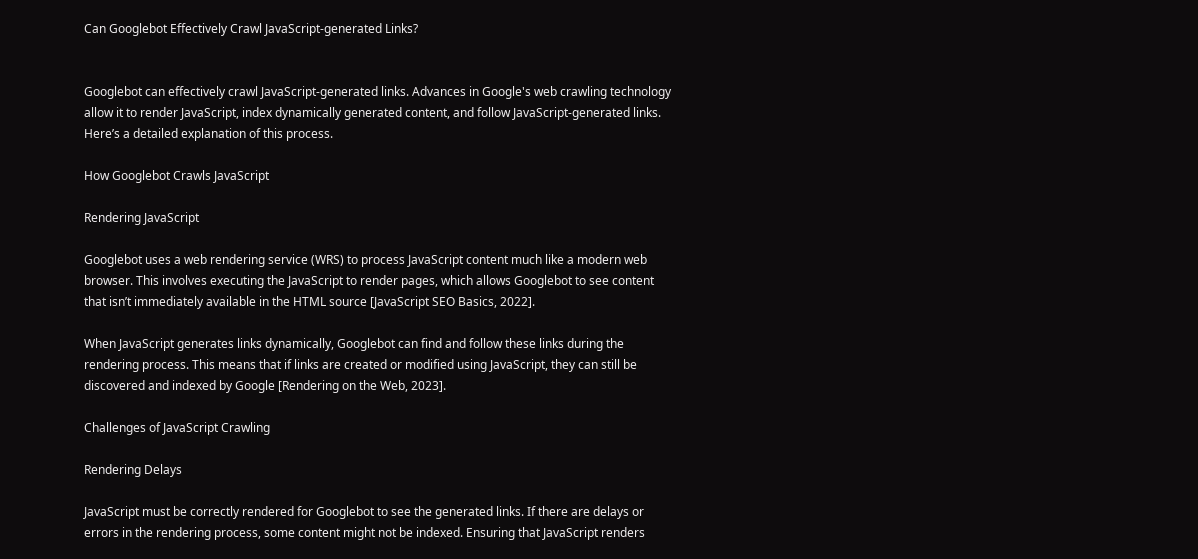Can Googlebot Effectively Crawl JavaScript-generated Links?


Googlebot can effectively crawl JavaScript-generated links. Advances in Google's web crawling technology allow it to render JavaScript, index dynamically generated content, and follow JavaScript-generated links. Here’s a detailed explanation of this process.

How Googlebot Crawls JavaScript

Rendering JavaScript

Googlebot uses a web rendering service (WRS) to process JavaScript content much like a modern web browser. This involves executing the JavaScript to render pages, which allows Googlebot to see content that isn’t immediately available in the HTML source [JavaScript SEO Basics, 2022].

When JavaScript generates links dynamically, Googlebot can find and follow these links during the rendering process. This means that if links are created or modified using JavaScript, they can still be discovered and indexed by Google [Rendering on the Web, 2023].

Challenges of JavaScript Crawling

Rendering Delays

JavaScript must be correctly rendered for Googlebot to see the generated links. If there are delays or errors in the rendering process, some content might not be indexed. Ensuring that JavaScript renders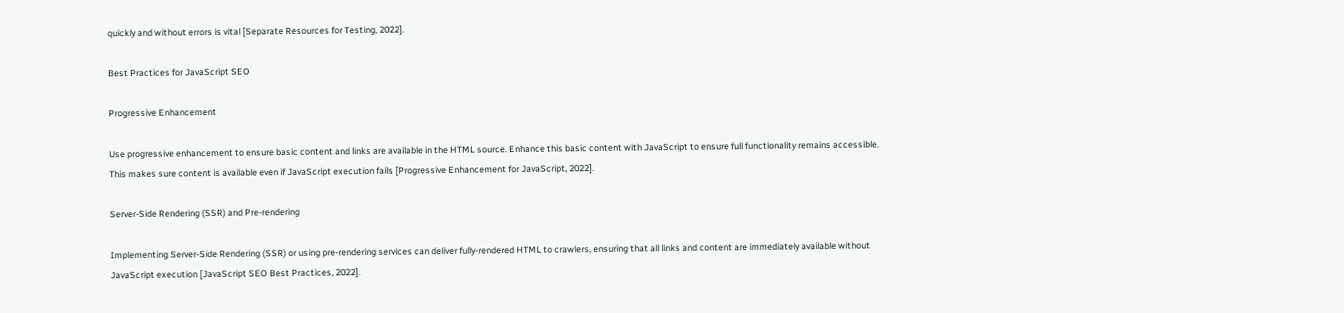quickly and without errors is vital [Separate Resources for Testing, 2022].

Best Practices for JavaScript SEO

Progressive Enhancement

Use progressive enhancement to ensure basic content and links are available in the HTML source. Enhance this basic content with JavaScript to ensure full functionality remains accessible. This makes sure content is available even if JavaScript execution fails [Progressive Enhancement for JavaScript, 2022].

Server-Side Rendering (SSR) and Pre-rendering

Implementing Server-Side Rendering (SSR) or using pre-rendering services can deliver fully-rendered HTML to crawlers, ensuring that all links and content are immediately available without JavaScript execution [JavaScript SEO Best Practices, 2022].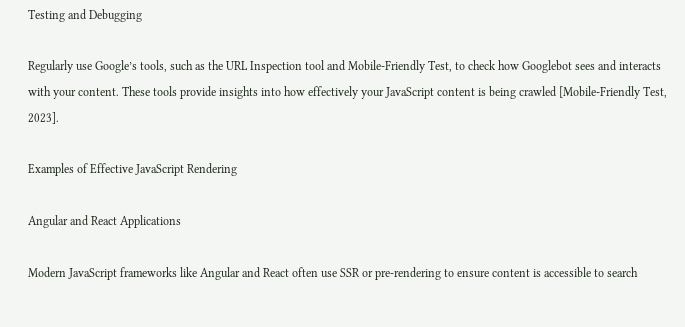Testing and Debugging

Regularly use Google’s tools, such as the URL Inspection tool and Mobile-Friendly Test, to check how Googlebot sees and interacts with your content. These tools provide insights into how effectively your JavaScript content is being crawled [Mobile-Friendly Test, 2023].

Examples of Effective JavaScript Rendering

Angular and React Applications

Modern JavaScript frameworks like Angular and React often use SSR or pre-rendering to ensure content is accessible to search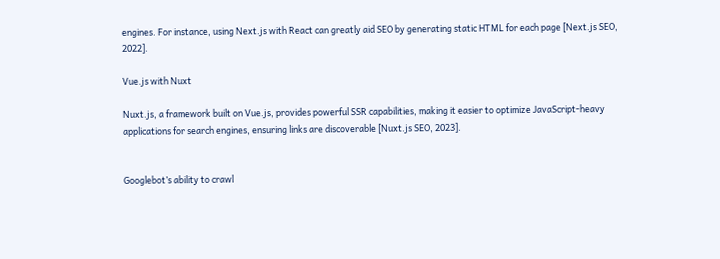engines. For instance, using Next.js with React can greatly aid SEO by generating static HTML for each page [Next.js SEO, 2022].

Vue.js with Nuxt

Nuxt.js, a framework built on Vue.js, provides powerful SSR capabilities, making it easier to optimize JavaScript-heavy applications for search engines, ensuring links are discoverable [Nuxt.js SEO, 2023].


Googlebot’s ability to crawl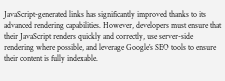JavaScript-generated links has significantly improved thanks to its advanced rendering capabilities. However, developers must ensure that their JavaScript renders quickly and correctly, use server-side rendering where possible, and leverage Google’s SEO tools to ensure their content is fully indexable.